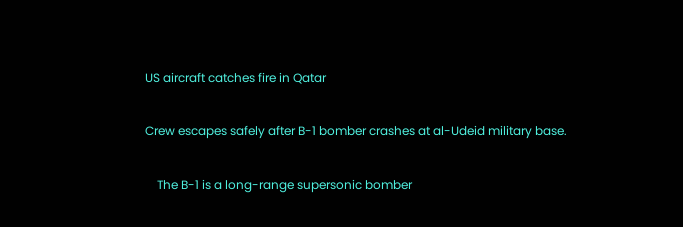US aircraft catches fire in Qatar

Crew escapes safely after B-1 bomber crashes at al-Udeid military base.

    The B-1 is a long-range supersonic bomber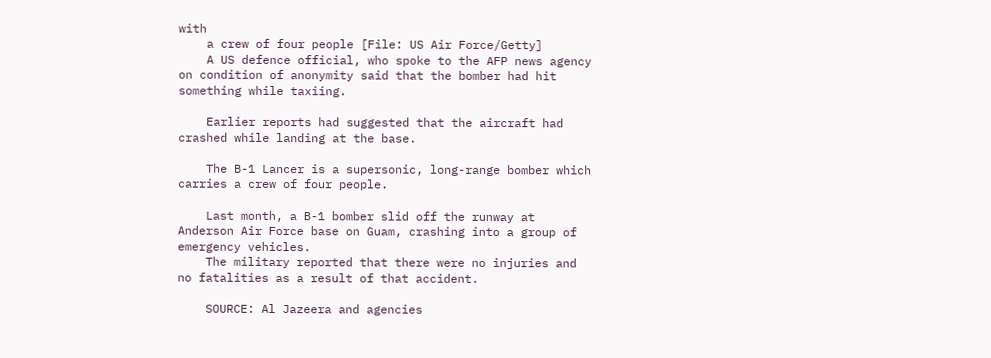with
    a crew of four people [File: US Air Force/Getty]
    A US defence official, who spoke to the AFP news agency on condition of anonymity said that the bomber had hit something while taxiing.

    Earlier reports had suggested that the aircraft had crashed while landing at the base.

    The B-1 Lancer is a supersonic, long-range bomber which carries a crew of four people.

    Last month, a B-1 bomber slid off the runway at Anderson Air Force base on Guam, crashing into a group of emergency vehicles.
    The military reported that there were no injuries and no fatalities as a result of that accident.

    SOURCE: Al Jazeera and agencies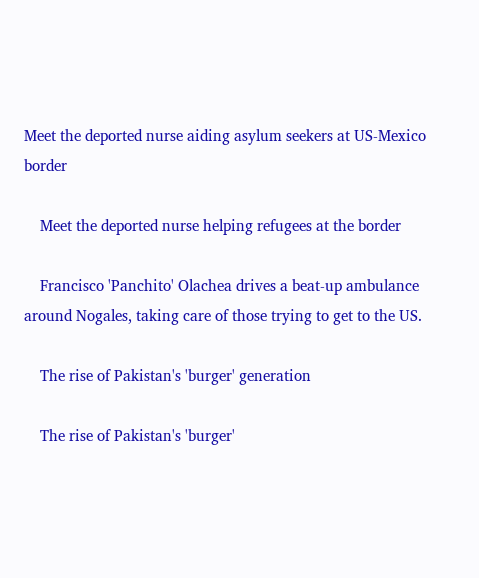Meet the deported nurse aiding asylum seekers at US-Mexico border

    Meet the deported nurse helping refugees at the border

    Francisco 'Panchito' Olachea drives a beat-up ambulance around Nogales, taking care of those trying to get to the US.

    The rise of Pakistan's 'burger' generation

    The rise of Pakistan's 'burger'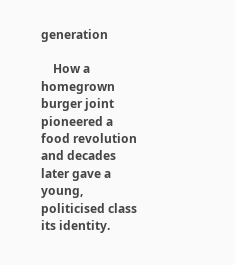generation

    How a homegrown burger joint pioneered a food revolution and decades later gave a young, politicised class its identity.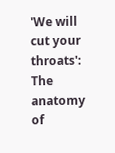'We will cut your throats': The anatomy of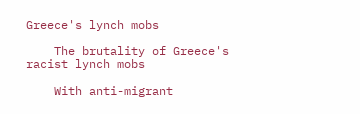Greece's lynch mobs

    The brutality of Greece's racist lynch mobs

    With anti-migrant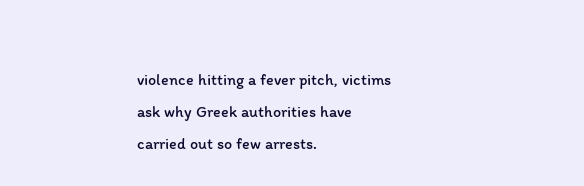violence hitting a fever pitch, victims ask why Greek authorities have carried out so few arrests.